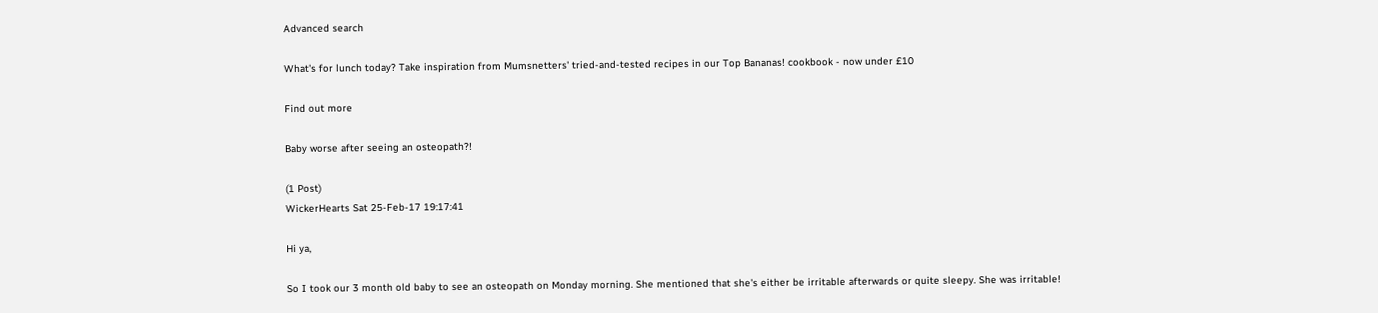Advanced search

What's for lunch today? Take inspiration from Mumsnetters' tried-and-tested recipes in our Top Bananas! cookbook - now under £10

Find out more

Baby worse after seeing an osteopath?!

(1 Post)
WickerHearts Sat 25-Feb-17 19:17:41

Hi ya,

So I took our 3 month old baby to see an osteopath on Monday morning. She mentioned that she's either be irritable afterwards or quite sleepy. She was irritable!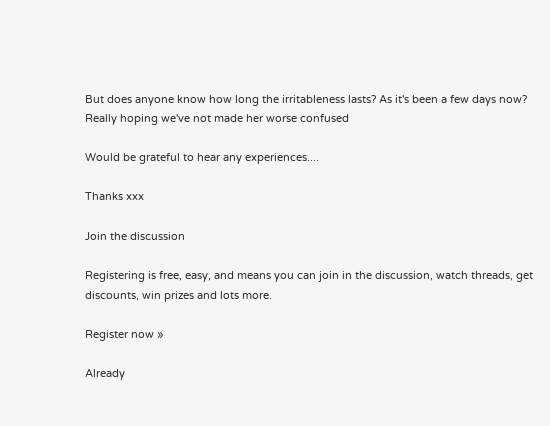But does anyone know how long the irritableness lasts? As it's been a few days now?
Really hoping we've not made her worse confused

Would be grateful to hear any experiences....

Thanks xxx

Join the discussion

Registering is free, easy, and means you can join in the discussion, watch threads, get discounts, win prizes and lots more.

Register now »

Already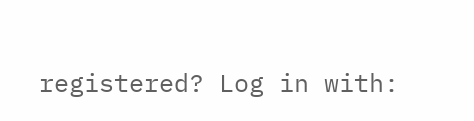registered? Log in with: